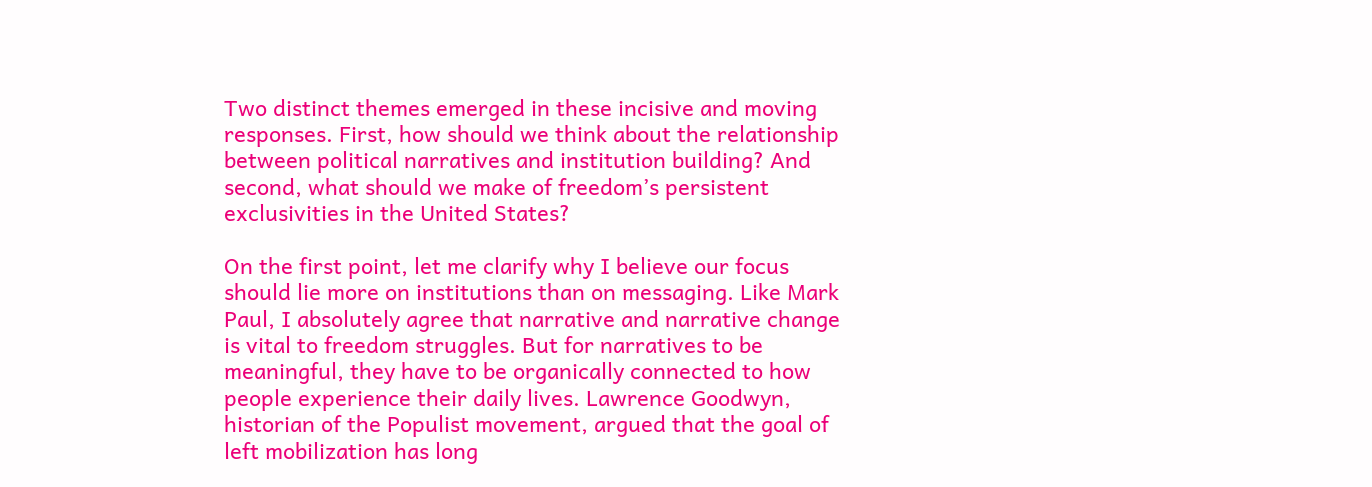Two distinct themes emerged in these incisive and moving responses. First, how should we think about the relationship between political narratives and institution building? And second, what should we make of freedom’s persistent exclusivities in the United States?

On the first point, let me clarify why I believe our focus should lie more on institutions than on messaging. Like Mark Paul, I absolutely agree that narrative and narrative change is vital to freedom struggles. But for narratives to be meaningful, they have to be organically connected to how people experience their daily lives. Lawrence Goodwyn, historian of the Populist movement, argued that the goal of left mobilization has long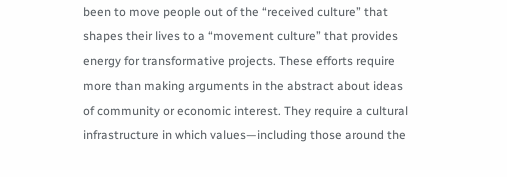been to move people out of the “received culture” that shapes their lives to a “movement culture” that provides energy for transformative projects. These efforts require more than making arguments in the abstract about ideas of community or economic interest. They require a cultural infrastructure in which values—including those around the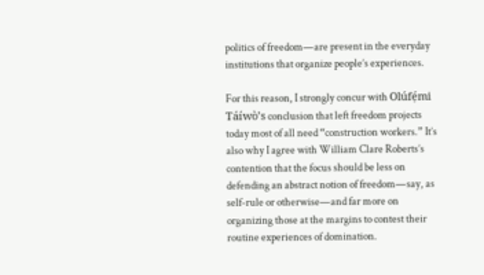politics of freedom—are present in the everyday institutions that organize people’s experiences.

For this reason, I strongly concur with Olúfẹ́mi Táíwò’s conclusion that left freedom projects today most of all need “construction workers.” It’s also why I agree with William Clare Roberts’s contention that the focus should be less on defending an abstract notion of freedom—say, as self-rule or otherwise—and far more on organizing those at the margins to contest their routine experiences of domination.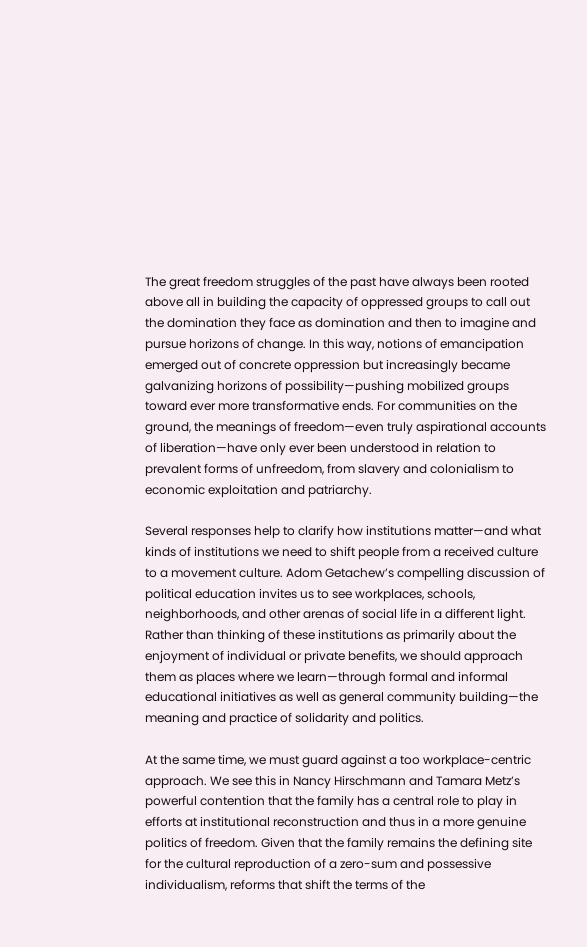The great freedom struggles of the past have always been rooted above all in building the capacity of oppressed groups to call out the domination they face as domination and then to imagine and pursue horizons of change. In this way, notions of emancipation emerged out of concrete oppression but increasingly became galvanizing horizons of possibility—pushing mobilized groups toward ever more transformative ends. For communities on the ground, the meanings of freedom—even truly aspirational accounts of liberation—have only ever been understood in relation to prevalent forms of unfreedom, from slavery and colonialism to economic exploitation and patriarchy.

Several responses help to clarify how institutions matter—and what kinds of institutions we need to shift people from a received culture to a movement culture. Adom Getachew’s compelling discussion of political education invites us to see workplaces, schools, neighborhoods, and other arenas of social life in a different light. Rather than thinking of these institutions as primarily about the enjoyment of individual or private benefits, we should approach them as places where we learn—through formal and informal educational initiatives as well as general community building—the meaning and practice of solidarity and politics.

At the same time, we must guard against a too workplace-centric approach. We see this in Nancy Hirschmann and Tamara Metz’s powerful contention that the family has a central role to play in efforts at institutional reconstruction and thus in a more genuine politics of freedom. Given that the family remains the defining site for the cultural reproduction of a zero-sum and possessive individualism, reforms that shift the terms of the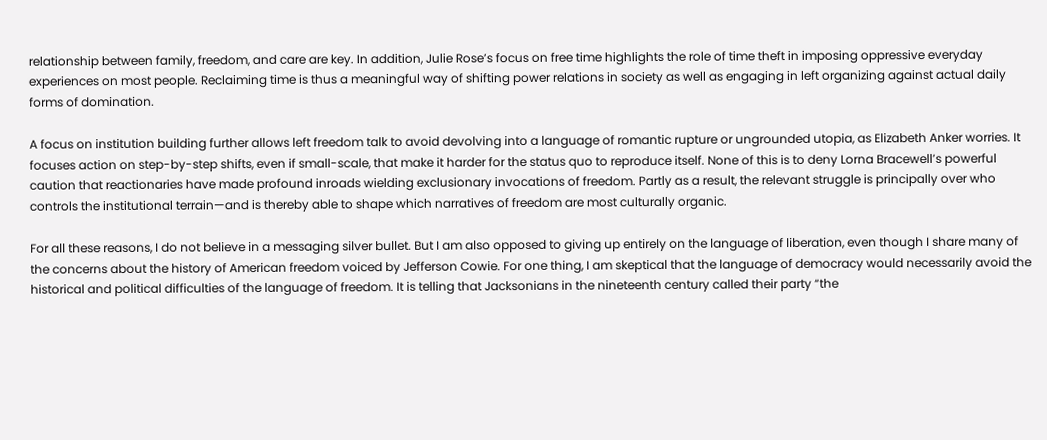relationship between family, freedom, and care are key. In addition, Julie Rose’s focus on free time highlights the role of time theft in imposing oppressive everyday experiences on most people. Reclaiming time is thus a meaningful way of shifting power relations in society as well as engaging in left organizing against actual daily forms of domination.

A focus on institution building further allows left freedom talk to avoid devolving into a language of romantic rupture or ungrounded utopia, as Elizabeth Anker worries. It focuses action on step-by-step shifts, even if small-scale, that make it harder for the status quo to reproduce itself. None of this is to deny Lorna Bracewell’s powerful caution that reactionaries have made profound inroads wielding exclusionary invocations of freedom. Partly as a result, the relevant struggle is principally over who controls the institutional terrain—and is thereby able to shape which narratives of freedom are most culturally organic.

For all these reasons, I do not believe in a messaging silver bullet. But I am also opposed to giving up entirely on the language of liberation, even though I share many of the concerns about the history of American freedom voiced by Jefferson Cowie. For one thing, I am skeptical that the language of democracy would necessarily avoid the historical and political difficulties of the language of freedom. It is telling that Jacksonians in the nineteenth century called their party “the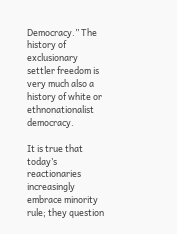Democracy.” The history of exclusionary settler freedom is very much also a history of white or ethnonationalist democracy.

It is true that today’s reactionaries increasingly embrace minority rule; they question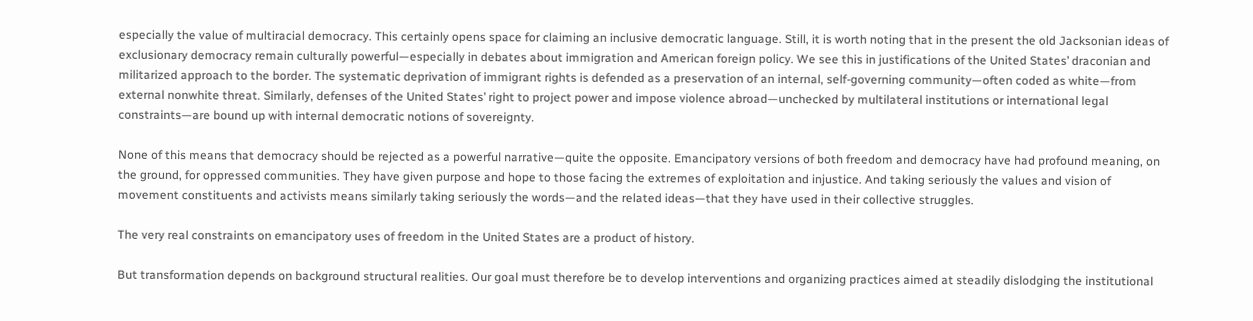especially the value of multiracial democracy. This certainly opens space for claiming an inclusive democratic language. Still, it is worth noting that in the present the old Jacksonian ideas of exclusionary democracy remain culturally powerful—especially in debates about immigration and American foreign policy. We see this in justifications of the United States’ draconian and militarized approach to the border. The systematic deprivation of immigrant rights is defended as a preservation of an internal, self-governing community—often coded as white—from external nonwhite threat. Similarly, defenses of the United States’ right to project power and impose violence abroad—unchecked by multilateral institutions or international legal constraints—are bound up with internal democratic notions of sovereignty.

None of this means that democracy should be rejected as a powerful narrative—quite the opposite. Emancipatory versions of both freedom and democracy have had profound meaning, on the ground, for oppressed communities. They have given purpose and hope to those facing the extremes of exploitation and injustice. And taking seriously the values and vision of movement constituents and activists means similarly taking seriously the words—and the related ideas—that they have used in their collective struggles.

The very real constraints on emancipatory uses of freedom in the United States are a product of history.

But transformation depends on background structural realities. Our goal must therefore be to develop interventions and organizing practices aimed at steadily dislodging the institutional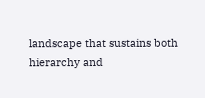landscape that sustains both hierarchy and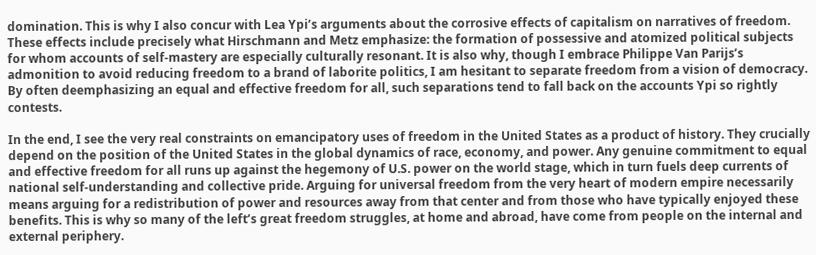domination. This is why I also concur with Lea Ypi’s arguments about the corrosive effects of capitalism on narratives of freedom. These effects include precisely what Hirschmann and Metz emphasize: the formation of possessive and atomized political subjects for whom accounts of self-mastery are especially culturally resonant. It is also why, though I embrace Philippe Van Parijs’s admonition to avoid reducing freedom to a brand of laborite politics, I am hesitant to separate freedom from a vision of democracy. By often deemphasizing an equal and effective freedom for all, such separations tend to fall back on the accounts Ypi so rightly contests.

In the end, I see the very real constraints on emancipatory uses of freedom in the United States as a product of history. They crucially depend on the position of the United States in the global dynamics of race, economy, and power. Any genuine commitment to equal and effective freedom for all runs up against the hegemony of U.S. power on the world stage, which in turn fuels deep currents of national self-understanding and collective pride. Arguing for universal freedom from the very heart of modern empire necessarily means arguing for a redistribution of power and resources away from that center and from those who have typically enjoyed these benefits. This is why so many of the left’s great freedom struggles, at home and abroad, have come from people on the internal and external periphery.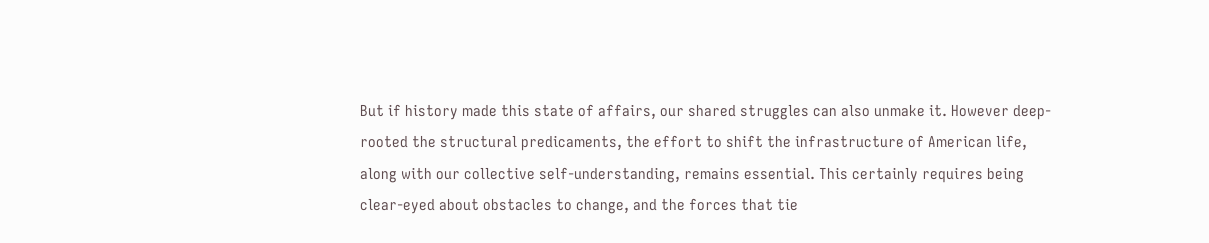But if history made this state of affairs, our shared struggles can also unmake it. However deep-rooted the structural predicaments, the effort to shift the infrastructure of American life, along with our collective self-understanding, remains essential. This certainly requires being clear-eyed about obstacles to change, and the forces that tie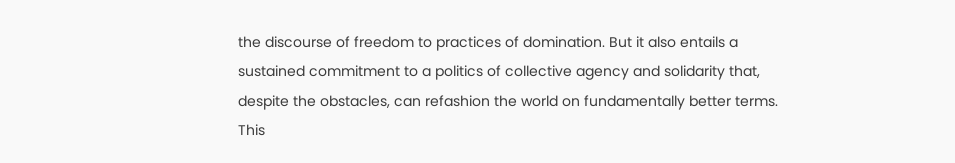the discourse of freedom to practices of domination. But it also entails a sustained commitment to a politics of collective agency and solidarity that, despite the obstacles, can refashion the world on fundamentally better terms. This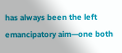has always been the left emancipatory aim—one both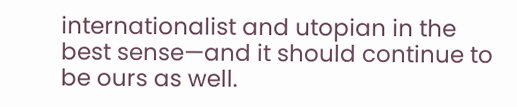internationalist and utopian in the best sense—and it should continue to be ours as well.